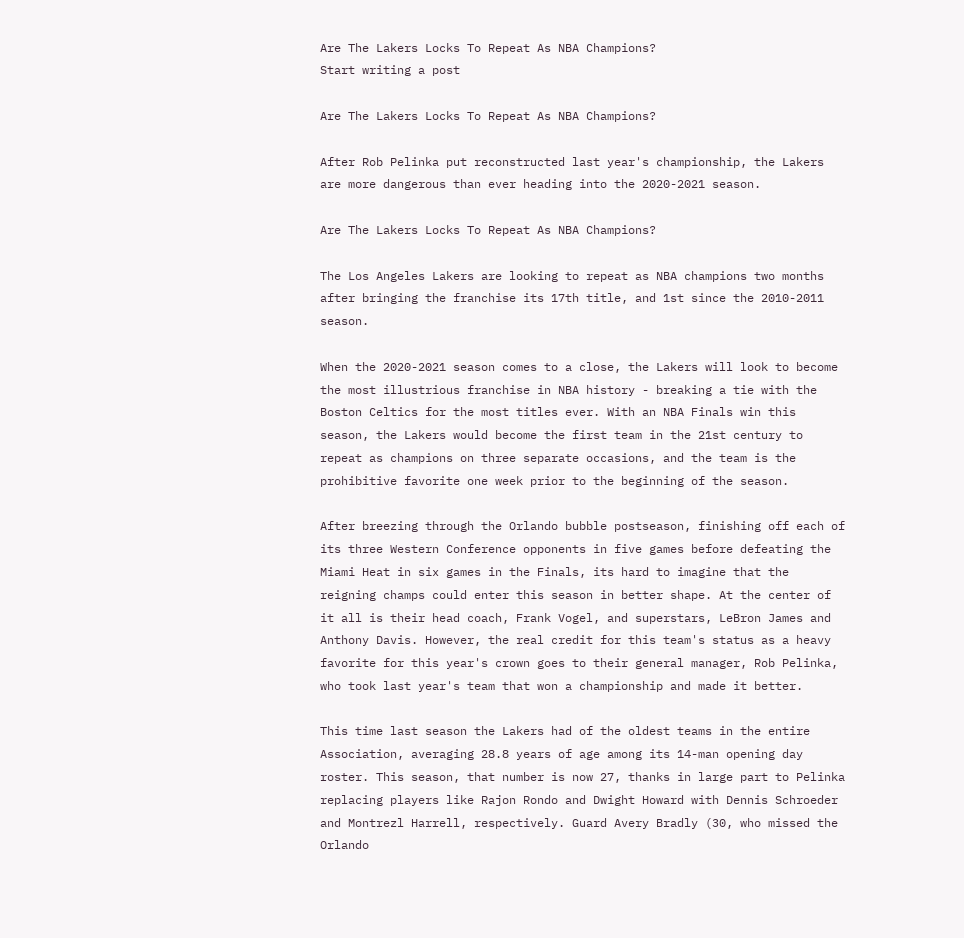Are The Lakers Locks To Repeat As NBA Champions?
Start writing a post

Are The Lakers Locks To Repeat As NBA Champions?

After Rob Pelinka put reconstructed last year's championship, the Lakers are more dangerous than ever heading into the 2020-2021 season.

Are The Lakers Locks To Repeat As NBA Champions?

The Los Angeles Lakers are looking to repeat as NBA champions two months after bringing the franchise its 17th title, and 1st since the 2010-2011 season.

When the 2020-2021 season comes to a close, the Lakers will look to become the most illustrious franchise in NBA history - breaking a tie with the Boston Celtics for the most titles ever. With an NBA Finals win this season, the Lakers would become the first team in the 21st century to repeat as champions on three separate occasions, and the team is the prohibitive favorite one week prior to the beginning of the season.

After breezing through the Orlando bubble postseason, finishing off each of its three Western Conference opponents in five games before defeating the Miami Heat in six games in the Finals, its hard to imagine that the reigning champs could enter this season in better shape. At the center of it all is their head coach, Frank Vogel, and superstars, LeBron James and Anthony Davis. However, the real credit for this team's status as a heavy favorite for this year's crown goes to their general manager, Rob Pelinka, who took last year's team that won a championship and made it better.

This time last season the Lakers had of the oldest teams in the entire Association, averaging 28.8 years of age among its 14-man opening day roster. This season, that number is now 27, thanks in large part to Pelinka replacing players like Rajon Rondo and Dwight Howard with Dennis Schroeder and Montrezl Harrell, respectively. Guard Avery Bradly (30, who missed the Orlando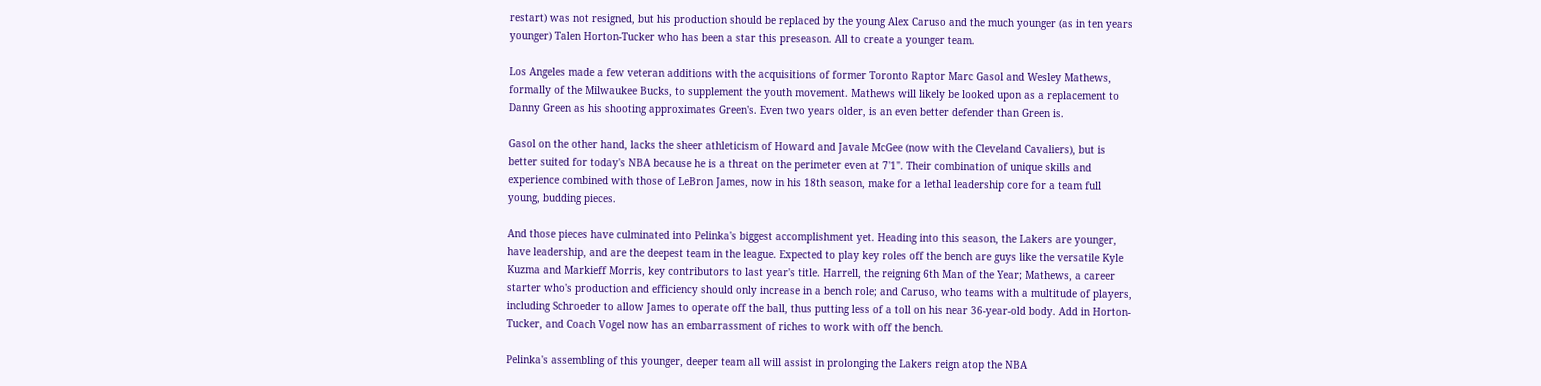restart) was not resigned, but his production should be replaced by the young Alex Caruso and the much younger (as in ten years younger) Talen Horton-Tucker who has been a star this preseason. All to create a younger team.

Los Angeles made a few veteran additions with the acquisitions of former Toronto Raptor Marc Gasol and Wesley Mathews, formally of the Milwaukee Bucks, to supplement the youth movement. Mathews will likely be looked upon as a replacement to Danny Green as his shooting approximates Green's. Even two years older, is an even better defender than Green is.

Gasol on the other hand, lacks the sheer athleticism of Howard and Javale McGee (now with the Cleveland Cavaliers), but is better suited for today's NBA because he is a threat on the perimeter even at 7'1". Their combination of unique skills and experience combined with those of LeBron James, now in his 18th season, make for a lethal leadership core for a team full young, budding pieces.

And those pieces have culminated into Pelinka's biggest accomplishment yet. Heading into this season, the Lakers are younger, have leadership, and are the deepest team in the league. Expected to play key roles off the bench are guys like the versatile Kyle Kuzma and Markieff Morris, key contributors to last year's title. Harrell, the reigning 6th Man of the Year; Mathews, a career starter who's production and efficiency should only increase in a bench role; and Caruso, who teams with a multitude of players, including Schroeder to allow James to operate off the ball, thus putting less of a toll on his near 36-year-old body. Add in Horton-Tucker, and Coach Vogel now has an embarrassment of riches to work with off the bench.

Pelinka's assembling of this younger, deeper team all will assist in prolonging the Lakers reign atop the NBA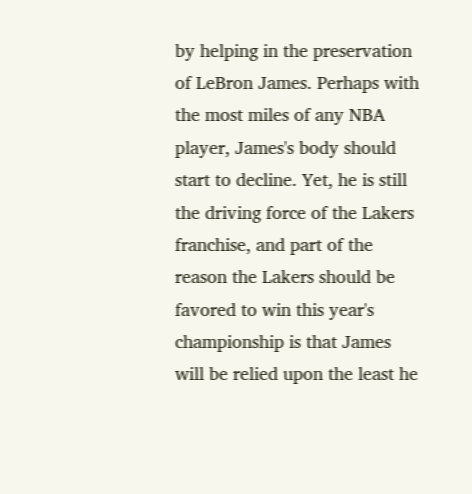by helping in the preservation of LeBron James. Perhaps with the most miles of any NBA player, James's body should start to decline. Yet, he is still the driving force of the Lakers franchise, and part of the reason the Lakers should be favored to win this year's championship is that James will be relied upon the least he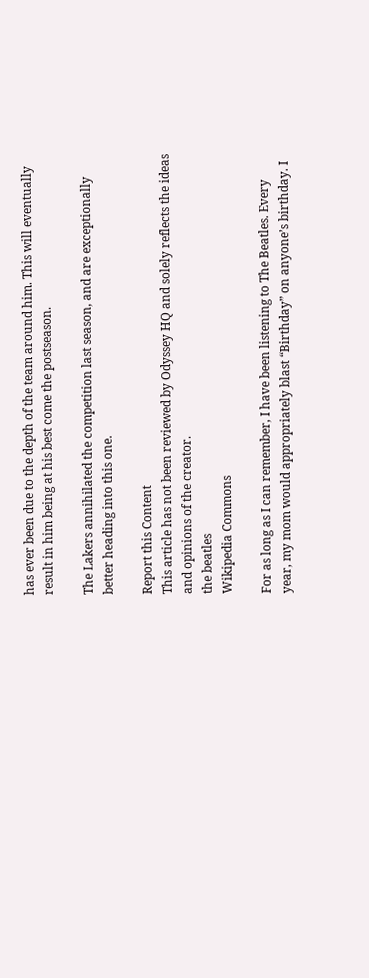has ever been due to the depth of the team around him. This will eventually result in him being at his best come the postseason.

The Lakers annihilated the competition last season, and are exceptionally better heading into this one.

Report this Content
This article has not been reviewed by Odyssey HQ and solely reflects the ideas and opinions of the creator.
the beatles
Wikipedia Commons

For as long as I can remember, I have been listening to The Beatles. Every year, my mom would appropriately blast “Birthday” on anyone’s birthday. I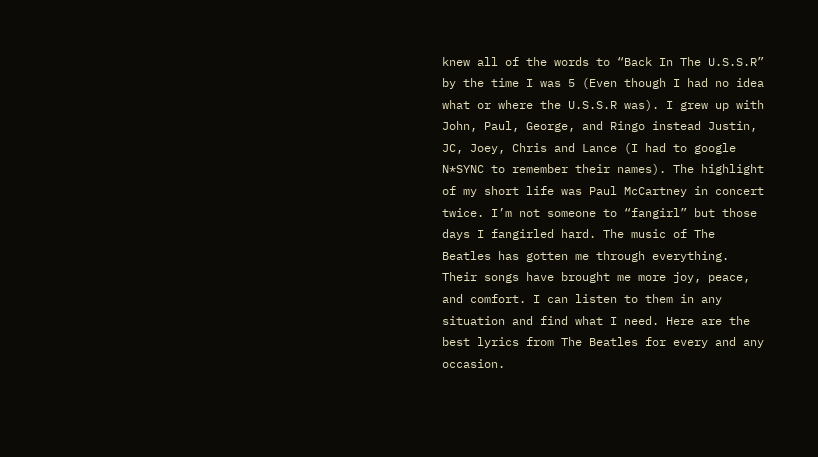knew all of the words to “Back In The U.S.S.R” by the time I was 5 (Even though I had no idea what or where the U.S.S.R was). I grew up with John, Paul, George, and Ringo instead Justin, JC, Joey, Chris and Lance (I had to google N*SYNC to remember their names). The highlight of my short life was Paul McCartney in concert twice. I’m not someone to “fangirl” but those days I fangirled hard. The music of The Beatles has gotten me through everything. Their songs have brought me more joy, peace, and comfort. I can listen to them in any situation and find what I need. Here are the best lyrics from The Beatles for every and any occasion.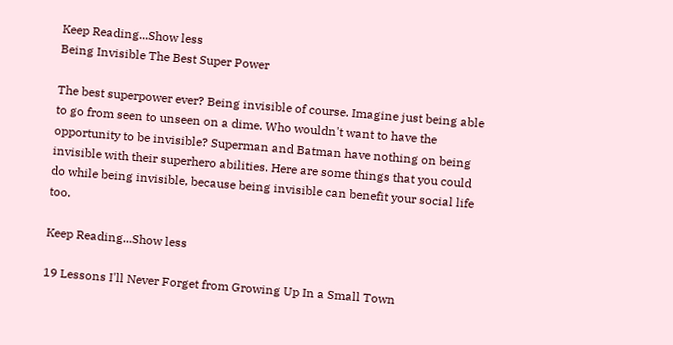Keep Reading...Show less
Being Invisible The Best Super Power

The best superpower ever? Being invisible of course. Imagine just being able to go from seen to unseen on a dime. Who wouldn't want to have the opportunity to be invisible? Superman and Batman have nothing on being invisible with their superhero abilities. Here are some things that you could do while being invisible, because being invisible can benefit your social life too.

Keep Reading...Show less

19 Lessons I'll Never Forget from Growing Up In a Small Town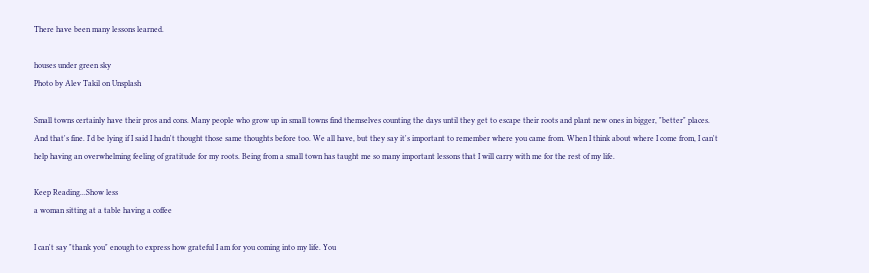There have been many lessons learned.

houses under green sky
Photo by Alev Takil on Unsplash

Small towns certainly have their pros and cons. Many people who grow up in small towns find themselves counting the days until they get to escape their roots and plant new ones in bigger, "better" places. And that's fine. I'd be lying if I said I hadn't thought those same thoughts before too. We all have, but they say it's important to remember where you came from. When I think about where I come from, I can't help having an overwhelming feeling of gratitude for my roots. Being from a small town has taught me so many important lessons that I will carry with me for the rest of my life.

Keep Reading...Show less
a woman sitting at a table having a coffee

I can't say "thank you" enough to express how grateful I am for you coming into my life. You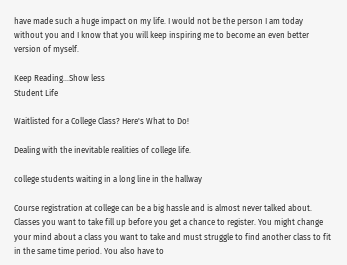have made such a huge impact on my life. I would not be the person I am today without you and I know that you will keep inspiring me to become an even better version of myself.

Keep Reading...Show less
Student Life

Waitlisted for a College Class? Here's What to Do!

Dealing with the inevitable realities of college life.

college students waiting in a long line in the hallway

Course registration at college can be a big hassle and is almost never talked about. Classes you want to take fill up before you get a chance to register. You might change your mind about a class you want to take and must struggle to find another class to fit in the same time period. You also have to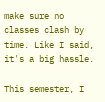make sure no classes clash by time. Like I said, it's a big hassle.

This semester, I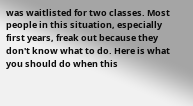was waitlisted for two classes. Most people in this situation, especially first years, freak out because they don't know what to do. Here is what you should do when this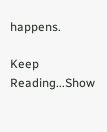happens.

Keep Reading...Show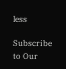less

Subscribe to Our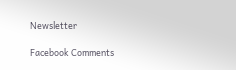Newsletter

Facebook Comments